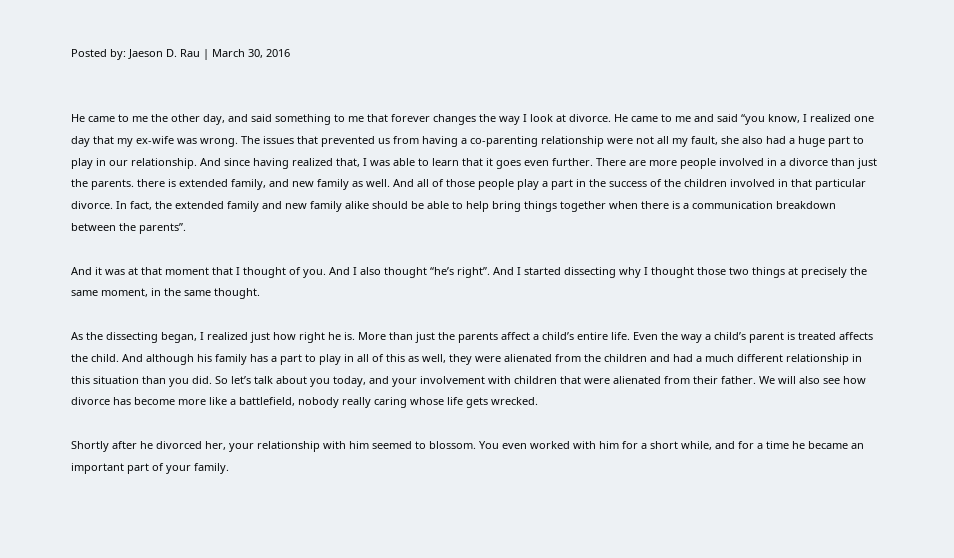Posted by: Jaeson D. Rau | March 30, 2016


He came to me the other day, and said something to me that forever changes the way I look at divorce. He came to me and said “you know, I realized one day that my ex-wife was wrong. The issues that prevented us from having a co-parenting relationship were not all my fault, she also had a huge part to play in our relationship. And since having realized that, I was able to learn that it goes even further. There are more people involved in a divorce than just the parents. there is extended family, and new family as well. And all of those people play a part in the success of the children involved in that particular divorce. In fact, the extended family and new family alike should be able to help bring things together when there is a communication breakdown between the parents”.

And it was at that moment that I thought of you. And I also thought “he’s right”. And I started dissecting why I thought those two things at precisely the same moment, in the same thought.

As the dissecting began, I realized just how right he is. More than just the parents affect a child’s entire life. Even the way a child’s parent is treated affects the child. And although his family has a part to play in all of this as well, they were alienated from the children and had a much different relationship in this situation than you did. So let’s talk about you today, and your involvement with children that were alienated from their father. We will also see how divorce has become more like a battlefield, nobody really caring whose life gets wrecked.

Shortly after he divorced her, your relationship with him seemed to blossom. You even worked with him for a short while, and for a time he became an important part of your family.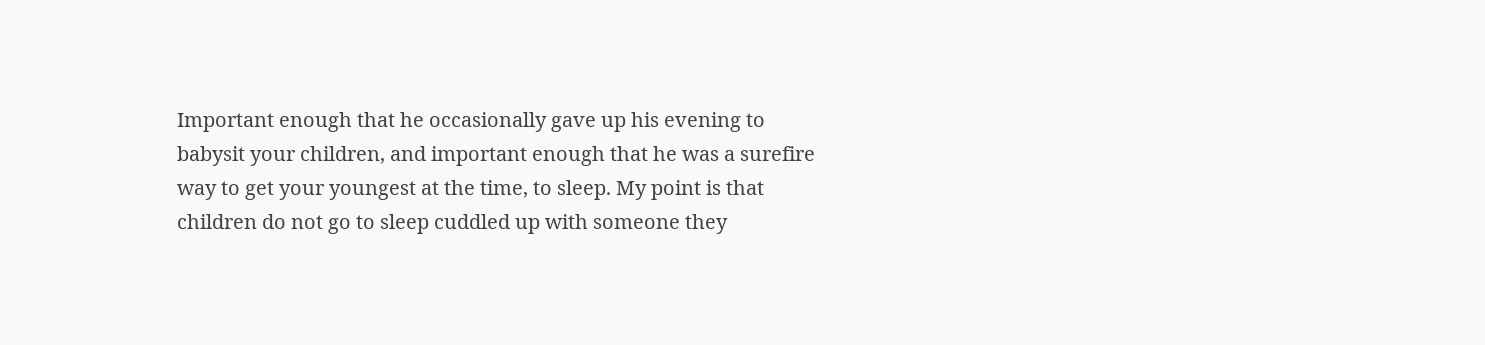Important enough that he occasionally gave up his evening to babysit your children, and important enough that he was a surefire way to get your youngest at the time, to sleep. My point is that children do not go to sleep cuddled up with someone they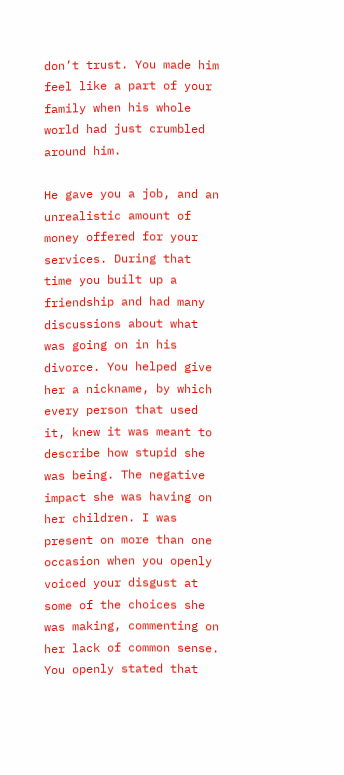don’t trust. You made him feel like a part of your family when his whole world had just crumbled around him.

He gave you a job, and an unrealistic amount of money offered for your services. During that time you built up a friendship and had many discussions about what was going on in his divorce. You helped give her a nickname, by which every person that used it, knew it was meant to describe how stupid she was being. The negative impact she was having on her children. I was present on more than one occasion when you openly voiced your disgust at some of the choices she was making, commenting on her lack of common sense. You openly stated that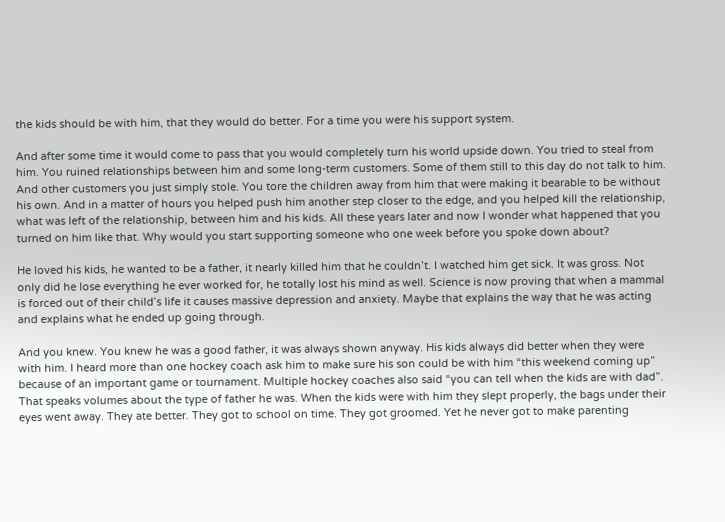the kids should be with him, that they would do better. For a time you were his support system.

And after some time it would come to pass that you would completely turn his world upside down. You tried to steal from him. You ruined relationships between him and some long-term customers. Some of them still to this day do not talk to him. And other customers you just simply stole. You tore the children away from him that were making it bearable to be without his own. And in a matter of hours you helped push him another step closer to the edge, and you helped kill the relationship, what was left of the relationship, between him and his kids. All these years later and now I wonder what happened that you turned on him like that. Why would you start supporting someone who one week before you spoke down about?

He loved his kids, he wanted to be a father, it nearly killed him that he couldn’t. I watched him get sick. It was gross. Not only did he lose everything he ever worked for, he totally lost his mind as well. Science is now proving that when a mammal is forced out of their child’s life it causes massive depression and anxiety. Maybe that explains the way that he was acting and explains what he ended up going through.

And you knew. You knew he was a good father, it was always shown anyway. His kids always did better when they were with him. I heard more than one hockey coach ask him to make sure his son could be with him “this weekend coming up” because of an important game or tournament. Multiple hockey coaches also said “you can tell when the kids are with dad”. That speaks volumes about the type of father he was. When the kids were with him they slept properly, the bags under their eyes went away. They ate better. They got to school on time. They got groomed. Yet he never got to make parenting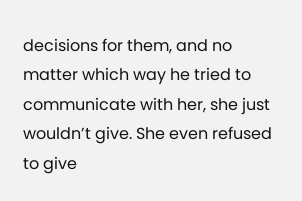decisions for them, and no matter which way he tried to communicate with her, she just wouldn’t give. She even refused to give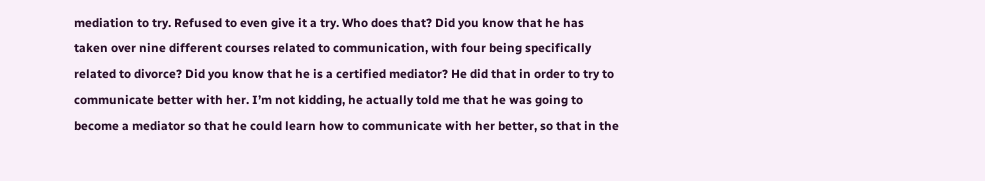mediation to try. Refused to even give it a try. Who does that? Did you know that he has taken over nine different courses related to communication, with four being specifically related to divorce? Did you know that he is a certified mediator? He did that in order to try to communicate better with her. I’m not kidding, he actually told me that he was going to become a mediator so that he could learn how to communicate with her better, so that in the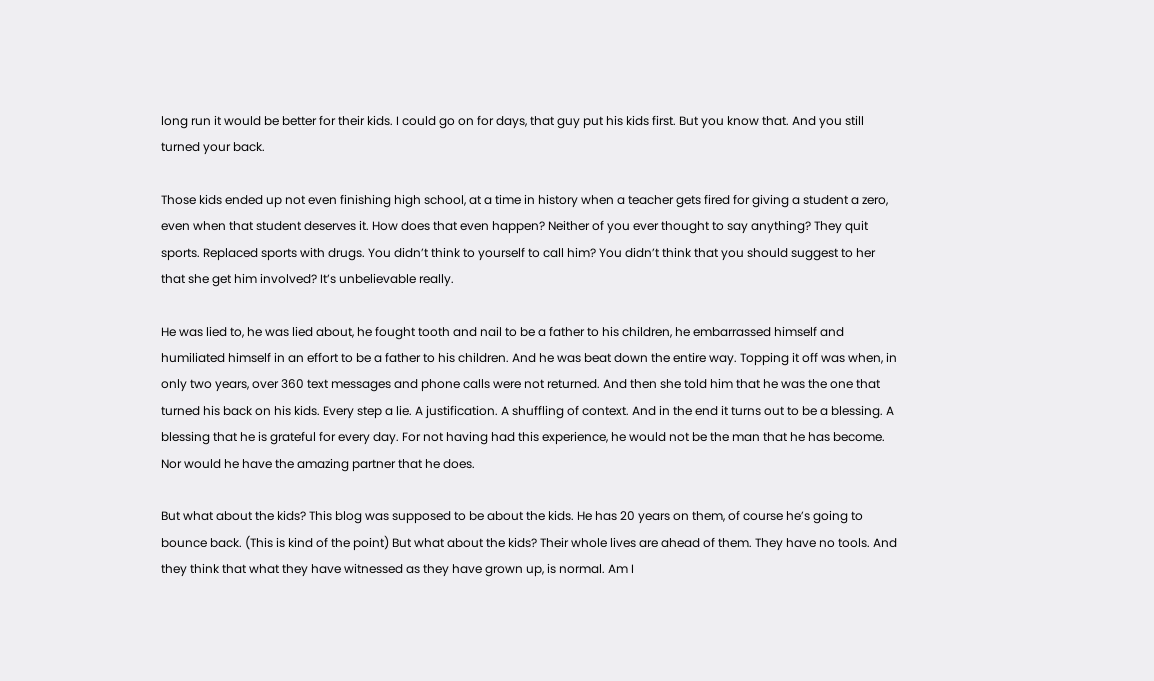long run it would be better for their kids. I could go on for days, that guy put his kids first. But you know that. And you still turned your back.

Those kids ended up not even finishing high school, at a time in history when a teacher gets fired for giving a student a zero, even when that student deserves it. How does that even happen? Neither of you ever thought to say anything? They quit sports. Replaced sports with drugs. You didn’t think to yourself to call him? You didn’t think that you should suggest to her that she get him involved? It’s unbelievable really.

He was lied to, he was lied about, he fought tooth and nail to be a father to his children, he embarrassed himself and humiliated himself in an effort to be a father to his children. And he was beat down the entire way. Topping it off was when, in only two years, over 360 text messages and phone calls were not returned. And then she told him that he was the one that turned his back on his kids. Every step a lie. A justification. A shuffling of context. And in the end it turns out to be a blessing. A blessing that he is grateful for every day. For not having had this experience, he would not be the man that he has become. Nor would he have the amazing partner that he does.

But what about the kids? This blog was supposed to be about the kids. He has 20 years on them, of course he’s going to bounce back. (This is kind of the point) But what about the kids? Their whole lives are ahead of them. They have no tools. And they think that what they have witnessed as they have grown up, is normal. Am I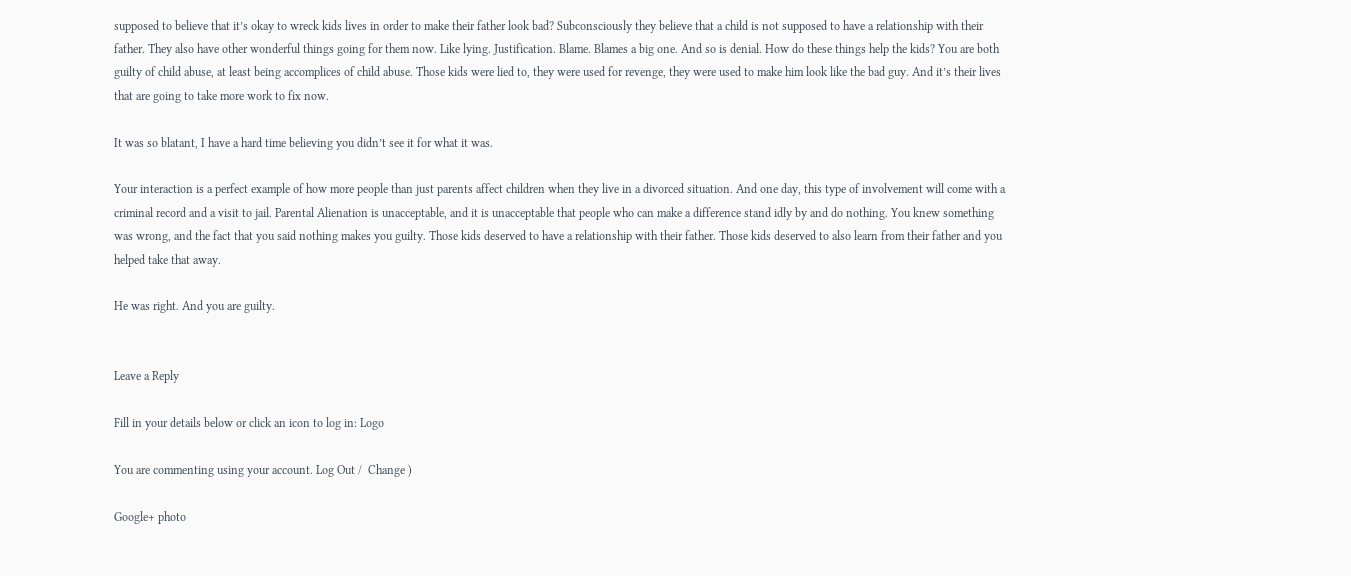supposed to believe that it’s okay to wreck kids lives in order to make their father look bad? Subconsciously they believe that a child is not supposed to have a relationship with their father. They also have other wonderful things going for them now. Like lying. Justification. Blame. Blames a big one. And so is denial. How do these things help the kids? You are both guilty of child abuse, at least being accomplices of child abuse. Those kids were lied to, they were used for revenge, they were used to make him look like the bad guy. And it’s their lives that are going to take more work to fix now.

It was so blatant, I have a hard time believing you didn’t see it for what it was.

Your interaction is a perfect example of how more people than just parents affect children when they live in a divorced situation. And one day, this type of involvement will come with a criminal record and a visit to jail. Parental Alienation is unacceptable, and it is unacceptable that people who can make a difference stand idly by and do nothing. You knew something was wrong, and the fact that you said nothing makes you guilty. Those kids deserved to have a relationship with their father. Those kids deserved to also learn from their father and you helped take that away.

He was right. And you are guilty.


Leave a Reply

Fill in your details below or click an icon to log in: Logo

You are commenting using your account. Log Out /  Change )

Google+ photo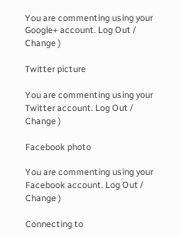You are commenting using your Google+ account. Log Out /  Change )

Twitter picture

You are commenting using your Twitter account. Log Out /  Change )

Facebook photo

You are commenting using your Facebook account. Log Out /  Change )

Connecting to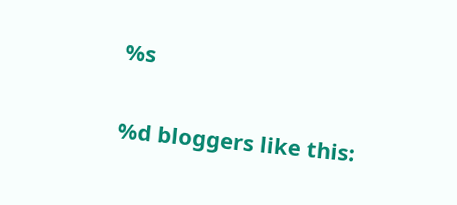%s


%d bloggers like this: